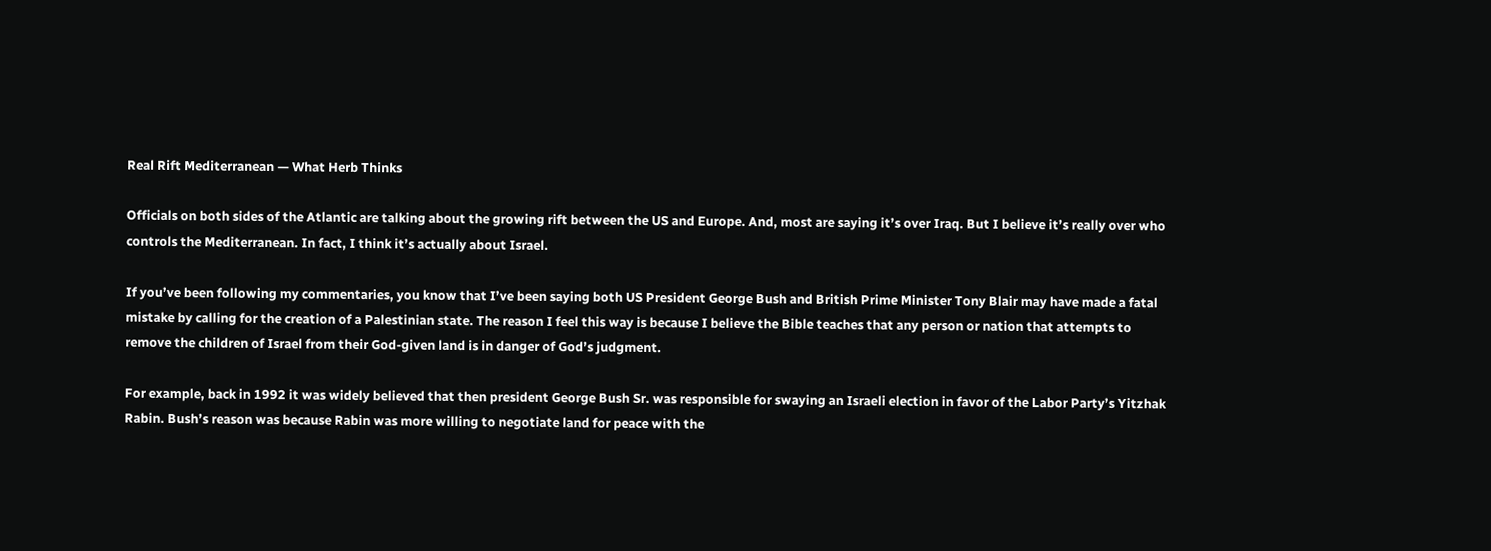Real Rift Mediterranean — What Herb Thinks

Officials on both sides of the Atlantic are talking about the growing rift between the US and Europe. And, most are saying it’s over Iraq. But I believe it’s really over who controls the Mediterranean. In fact, I think it’s actually about Israel.

If you’ve been following my commentaries, you know that I’ve been saying both US President George Bush and British Prime Minister Tony Blair may have made a fatal mistake by calling for the creation of a Palestinian state. The reason I feel this way is because I believe the Bible teaches that any person or nation that attempts to remove the children of Israel from their God-given land is in danger of God’s judgment.

For example, back in 1992 it was widely believed that then president George Bush Sr. was responsible for swaying an Israeli election in favor of the Labor Party’s Yitzhak Rabin. Bush’s reason was because Rabin was more willing to negotiate land for peace with the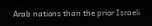Arab nations than the prior Israeli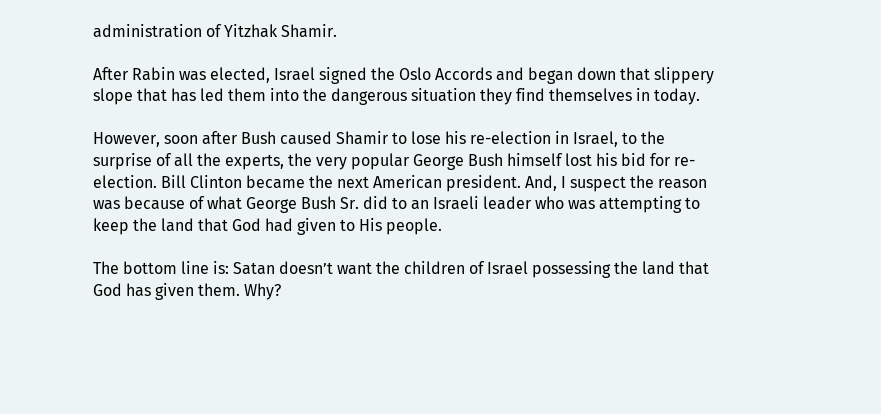administration of Yitzhak Shamir.

After Rabin was elected, Israel signed the Oslo Accords and began down that slippery slope that has led them into the dangerous situation they find themselves in today.

However, soon after Bush caused Shamir to lose his re-election in Israel, to the surprise of all the experts, the very popular George Bush himself lost his bid for re-election. Bill Clinton became the next American president. And, I suspect the reason was because of what George Bush Sr. did to an Israeli leader who was attempting to keep the land that God had given to His people.

The bottom line is: Satan doesn’t want the children of Israel possessing the land that God has given them. Why?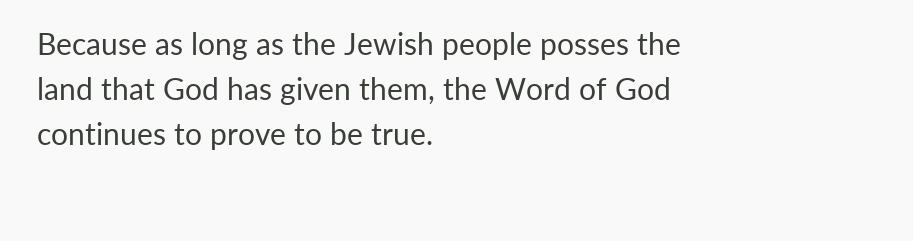Because as long as the Jewish people posses the land that God has given them, the Word of God continues to prove to be true.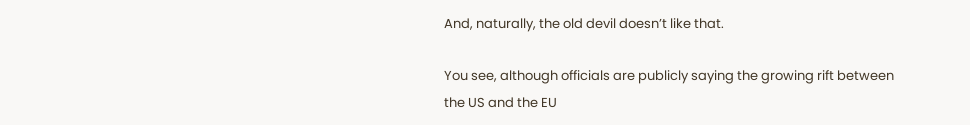And, naturally, the old devil doesn’t like that.

You see, although officials are publicly saying the growing rift between the US and the EU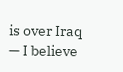is over Iraq — I believe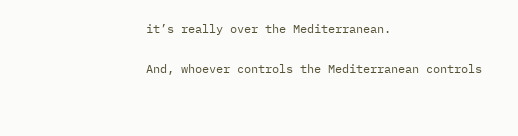it’s really over the Mediterranean.

And, whoever controls the Mediterranean controls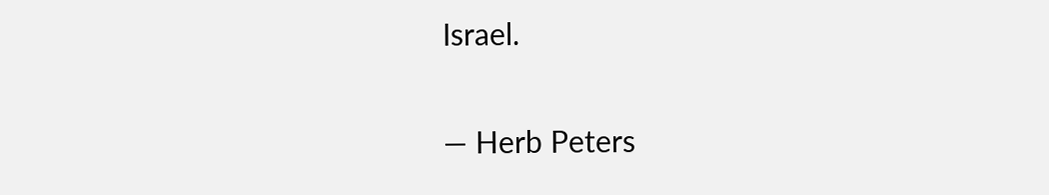Israel.

— Herb Peters